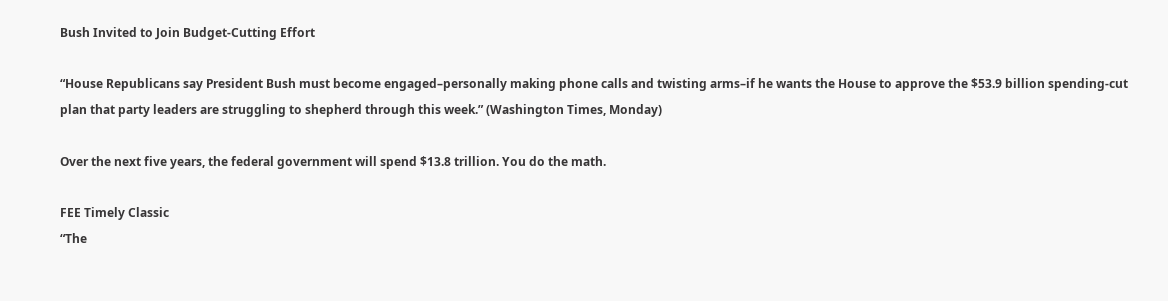Bush Invited to Join Budget-Cutting Effort

“House Republicans say President Bush must become engaged–personally making phone calls and twisting arms–if he wants the House to approve the $53.9 billion spending-cut plan that party leaders are struggling to shepherd through this week.” (Washington Times, Monday)

Over the next five years, the federal government will spend $13.8 trillion. You do the math.

FEE Timely Classic
“The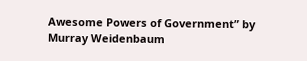Awesome Powers of Government” by Murray Weidenbaum